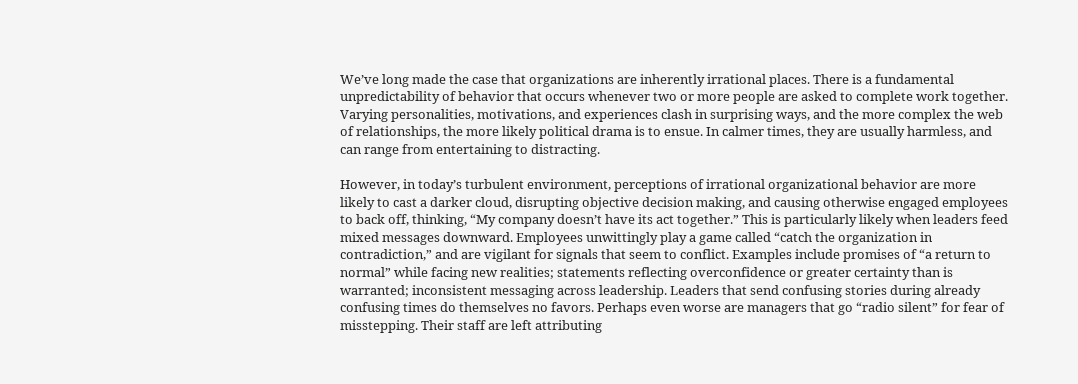We’ve long made the case that organizations are inherently irrational places. There is a fundamental unpredictability of behavior that occurs whenever two or more people are asked to complete work together. Varying personalities, motivations, and experiences clash in surprising ways, and the more complex the web of relationships, the more likely political drama is to ensue. In calmer times, they are usually harmless, and can range from entertaining to distracting.

However, in today’s turbulent environment, perceptions of irrational organizational behavior are more likely to cast a darker cloud, disrupting objective decision making, and causing otherwise engaged employees to back off, thinking, “My company doesn’t have its act together.” This is particularly likely when leaders feed mixed messages downward. Employees unwittingly play a game called “catch the organization in contradiction,” and are vigilant for signals that seem to conflict. Examples include promises of “a return to normal” while facing new realities; statements reflecting overconfidence or greater certainty than is warranted; inconsistent messaging across leadership. Leaders that send confusing stories during already confusing times do themselves no favors. Perhaps even worse are managers that go “radio silent” for fear of misstepping. Their staff are left attributing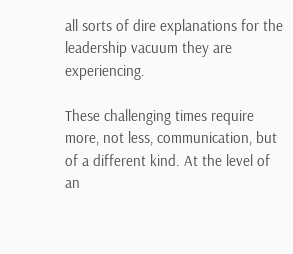all sorts of dire explanations for the leadership vacuum they are experiencing.

These challenging times require more, not less, communication, but of a different kind. At the level of an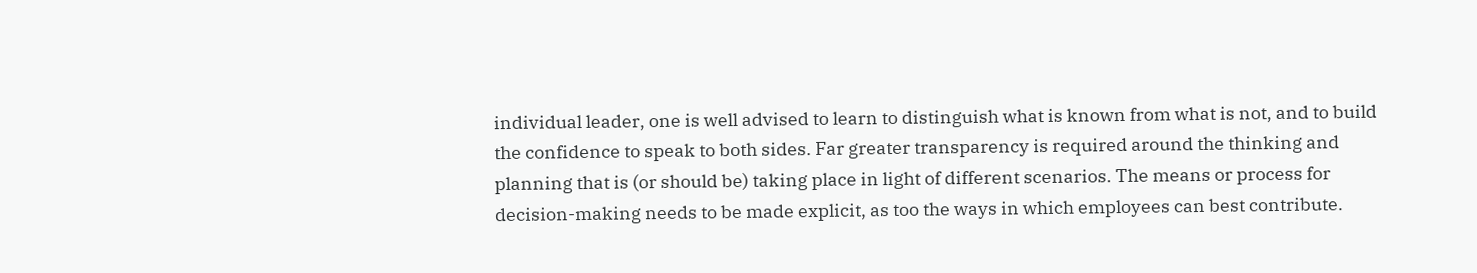individual leader, one is well advised to learn to distinguish what is known from what is not, and to build the confidence to speak to both sides. Far greater transparency is required around the thinking and planning that is (or should be) taking place in light of different scenarios. The means or process for decision-making needs to be made explicit, as too the ways in which employees can best contribute.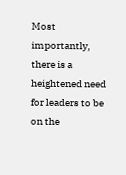Most importantly, there is a heightened need for leaders to be on the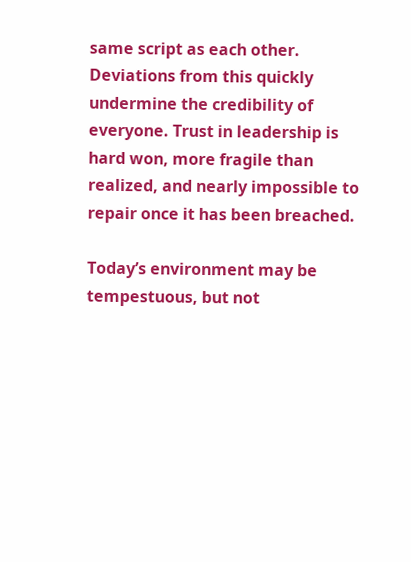same script as each other. Deviations from this quickly undermine the credibility of everyone. Trust in leadership is hard won, more fragile than realized, and nearly impossible to repair once it has been breached.

Today’s environment may be tempestuous, but not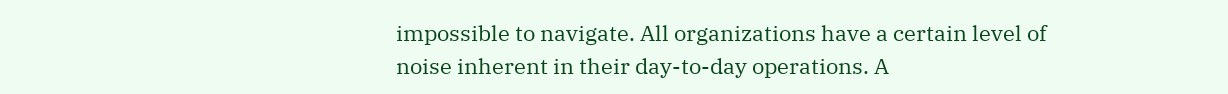impossible to navigate. All organizations have a certain level of noise inherent in their day-to-day operations. A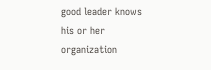good leader knows his or her organization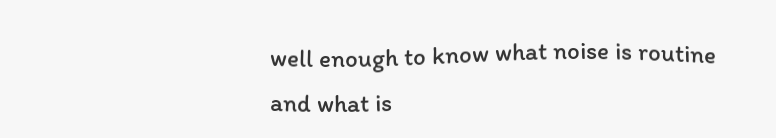well enough to know what noise is routine and what is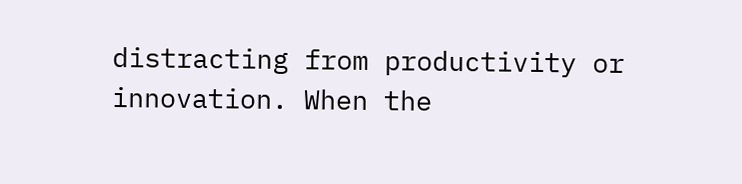distracting from productivity or innovation. When the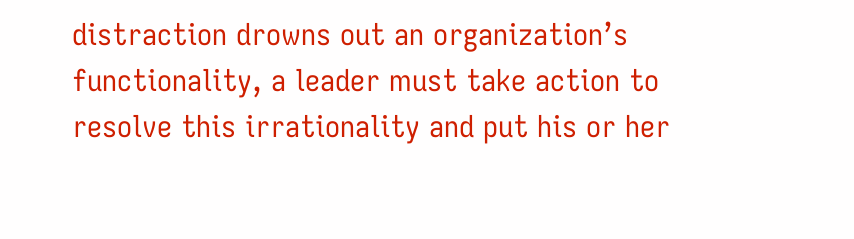distraction drowns out an organization’s functionality, a leader must take action to resolve this irrationality and put his or her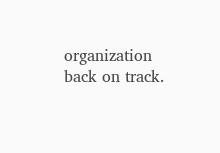organization back on track.